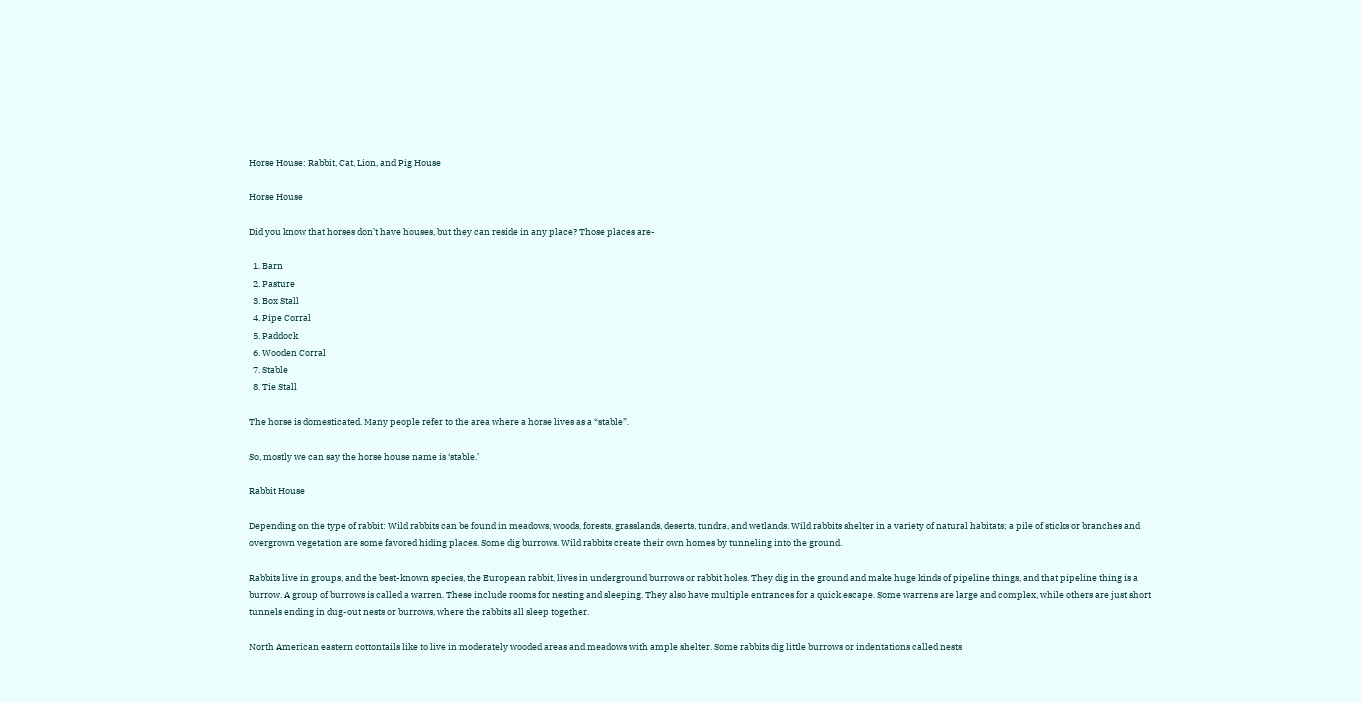Horse House: Rabbit, Cat, Lion, and Pig House

Horse House

Did you know that horses don’t have houses, but they can reside in any place? Those places are-

  1. Barn
  2. Pasture
  3. Box Stall
  4. Pipe Corral
  5. Paddock
  6. Wooden Corral
  7. Stable
  8. Tie Stall

The horse is domesticated. Many people refer to the area where a horse lives as a “stable”.

So, mostly we can say the horse house name is ‘stable.’

Rabbit House

Depending on the type of rabbit: Wild rabbits can be found in meadows, woods, forests, grasslands, deserts, tundra, and wetlands. Wild rabbits shelter in a variety of natural habitats; a pile of sticks or branches and overgrown vegetation are some favored hiding places. Some dig burrows. Wild rabbits create their own homes by tunneling into the ground.

Rabbits live in groups, and the best-known species, the European rabbit, lives in underground burrows or rabbit holes. They dig in the ground and make huge kinds of pipeline things, and that pipeline thing is a burrow. A group of burrows is called a warren. These include rooms for nesting and sleeping. They also have multiple entrances for a quick escape. Some warrens are large and complex, while others are just short tunnels ending in dug-out nests or burrows, where the rabbits all sleep together.

North American eastern cottontails like to live in moderately wooded areas and meadows with ample shelter. Some rabbits dig little burrows or indentations called nests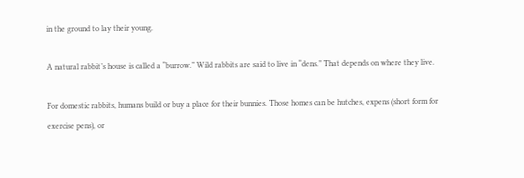in the ground to lay their young.

A natural rabbit’s house is called a “burrow.” Wild rabbits are said to live in “dens.” That depends on where they live.

For domestic rabbits, humans build or buy a place for their bunnies. Those homes can be hutches, expens (short form for exercise pens), or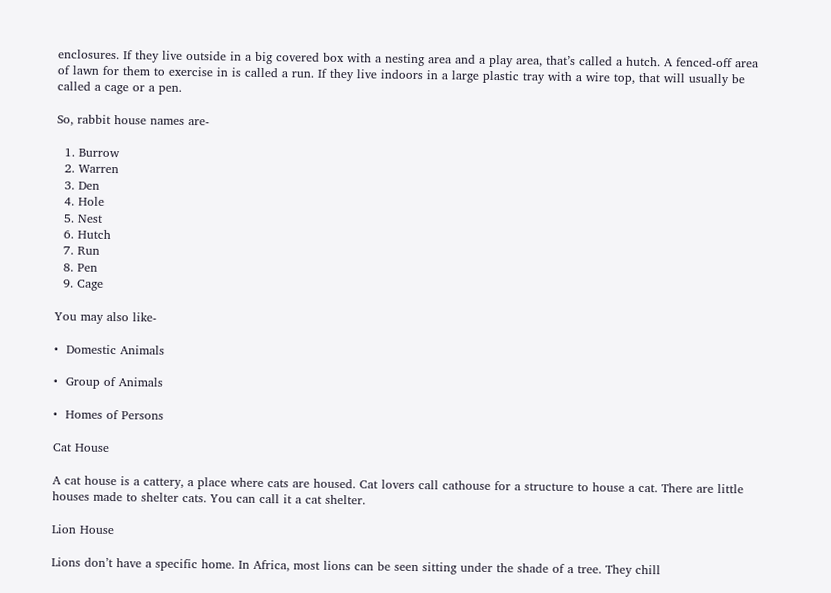enclosures. If they live outside in a big covered box with a nesting area and a play area, that’s called a hutch. A fenced-off area of lawn for them to exercise in is called a run. If they live indoors in a large plastic tray with a wire top, that will usually be called a cage or a pen.

So, rabbit house names are-

  1. Burrow
  2. Warren
  3. Den
  4. Hole
  5. Nest
  6. Hutch
  7. Run
  8. Pen
  9. Cage

You may also like-

•  Domestic Animals

•  Group of Animals

•  Homes of Persons

Cat House

A cat house is a cattery, a place where cats are housed. Cat lovers call cathouse for a structure to house a cat. There are little houses made to shelter cats. You can call it a cat shelter.

Lion House

Lions don’t have a specific home. In Africa, most lions can be seen sitting under the shade of a tree. They chill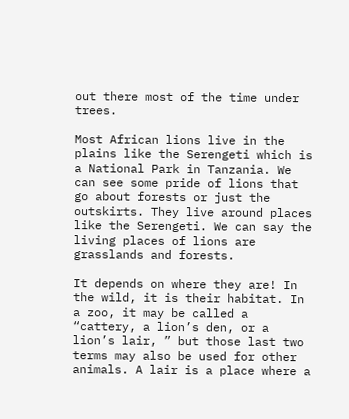out there most of the time under trees.

Most African lions live in the plains like the Serengeti which is a National Park in Tanzania. We can see some pride of lions that go about forests or just the outskirts. They live around places like the Serengeti. We can say the living places of lions are grasslands and forests.

It depends on where they are! In the wild, it is their habitat. In a zoo, it may be called a “cattery, a lion’s den, or a lion’s lair, ” but those last two terms may also be used for other animals. A lair is a place where a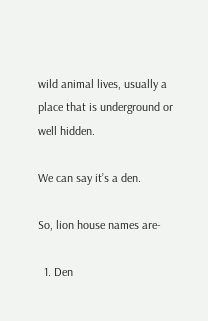wild animal lives, usually a place that is underground or well hidden.

We can say it’s a den.

So, lion house names are-

  1. Den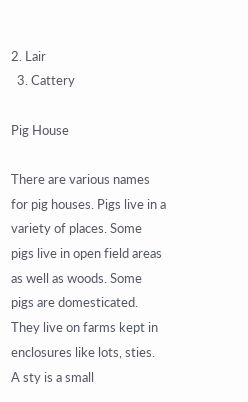2. Lair
  3. Cattery

Pig House

There are various names for pig houses. Pigs live in a variety of places. Some pigs live in open field areas as well as woods. Some pigs are domesticated. They live on farms kept in enclosures like lots, sties. A sty is a small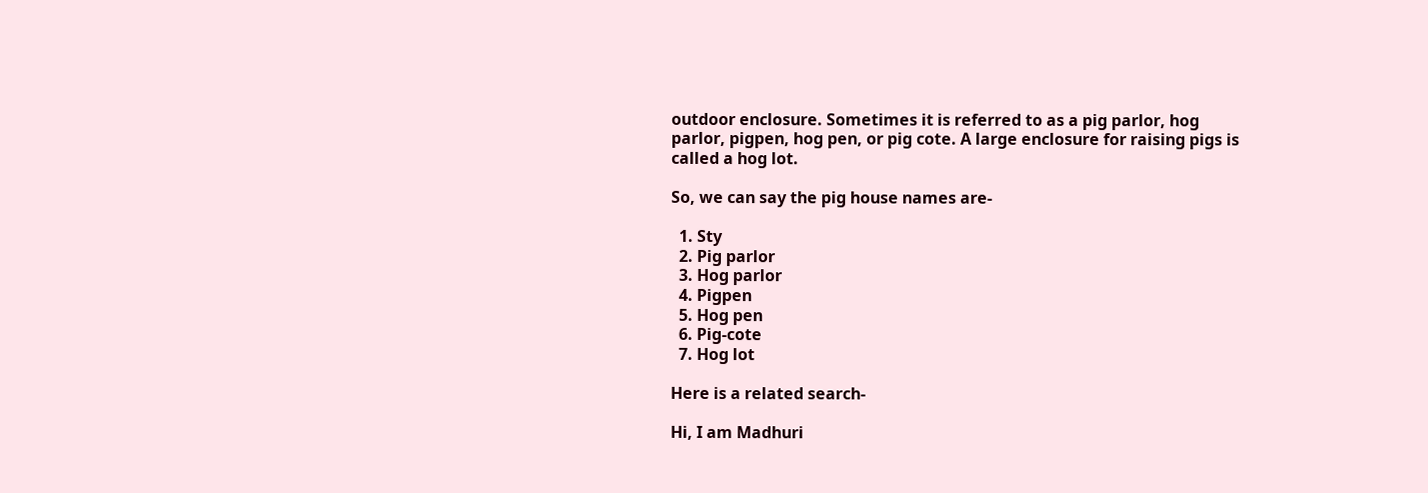outdoor enclosure. Sometimes it is referred to as a pig parlor, hog parlor, pigpen, hog pen, or pig cote. A large enclosure for raising pigs is called a hog lot.

So, we can say the pig house names are-

  1. Sty
  2. Pig parlor
  3. Hog parlor
  4. Pigpen
  5. Hog pen
  6. Pig-cote
  7. Hog lot

Here is a related search-

Hi, I am Madhuri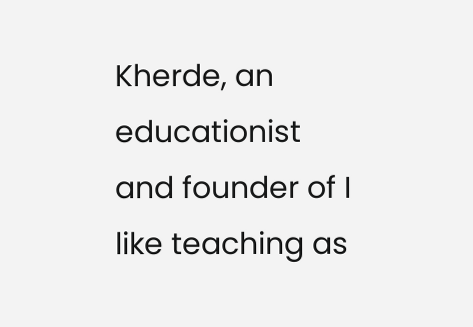Kherde, an educationist and founder of I like teaching as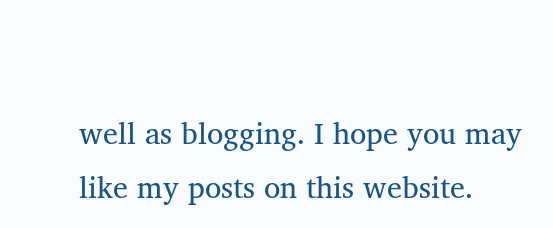well as blogging. I hope you may like my posts on this website.